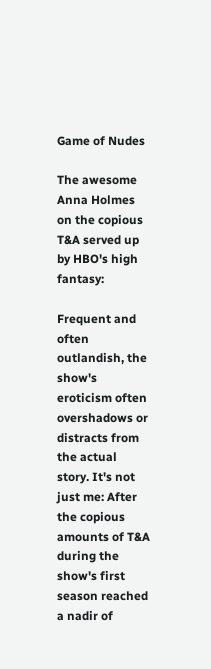Game of Nudes

The awesome Anna Holmes on the copious T&A served up by HBO's high fantasy:

Frequent and often outlandish, the show's eroticism often overshadows or distracts from the actual story. It's not just me: After the copious amounts of T&A during the show's first season reached a nadir of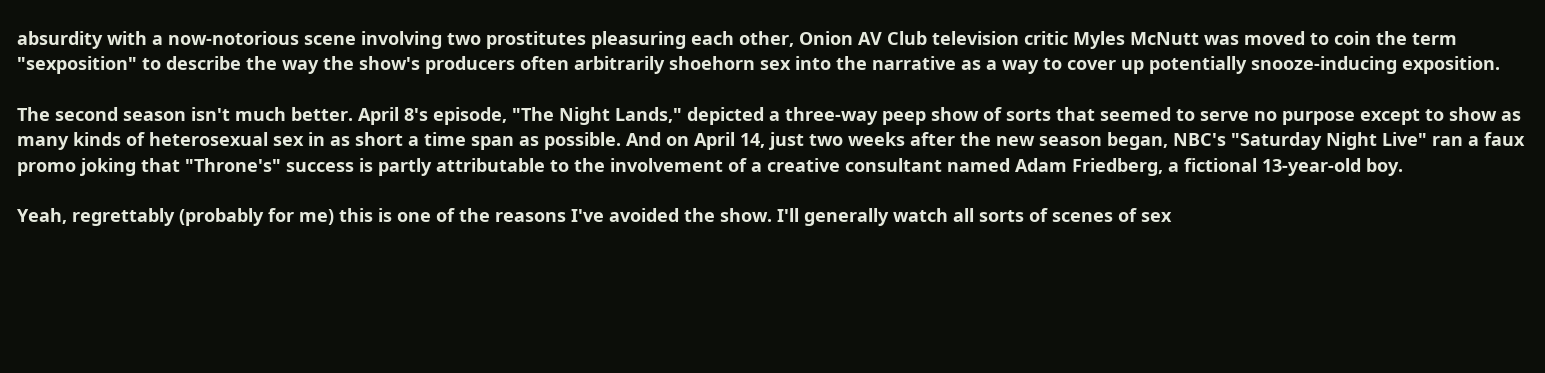absurdity with a now-notorious scene involving two prostitutes pleasuring each other, Onion AV Club television critic Myles McNutt was moved to coin the term "sexposition" to describe the way the show's producers often arbitrarily shoehorn sex into the narrative as a way to cover up potentially snooze-inducing exposition.

The second season isn't much better. April 8's episode, "The Night Lands," depicted a three-way peep show of sorts that seemed to serve no purpose except to show as many kinds of heterosexual sex in as short a time span as possible. And on April 14, just two weeks after the new season began, NBC's "Saturday Night Live" ran a faux promo joking that "Throne's" success is partly attributable to the involvement of a creative consultant named Adam Friedberg, a fictional 13-year-old boy.

Yeah, regrettably (probably for me) this is one of the reasons I've avoided the show. I'll generally watch all sorts of scenes of sex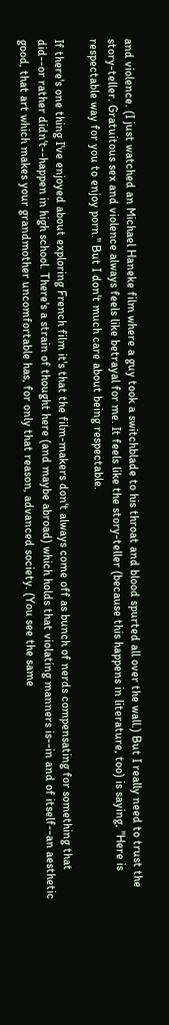and violence. (I just watched an Michael Haneke film where a guy took a switchblade to his throat and blood spurted all over the wall.) But I really need to trust the story-teller. Gratuitous sex and violence always feels like betrayal for me. It feels like the story-teller (because this happens in literature, too) is saying, "Here is respectable way for you to enjoy porn." But I don't much care about being respectable.

If there's one thing I've enjoyed about exploring French film it's that the film-makers don't always come off as bunch of nerds compensating for something that did--or rather didn't--happen in high school. There's a strain of thought here (and maybe abroad) which holds that violating manners is--in and of itself--an aesthetic good, that art which makes your grandmother uncomfortable has, for only that reason, advanced society. (You see the same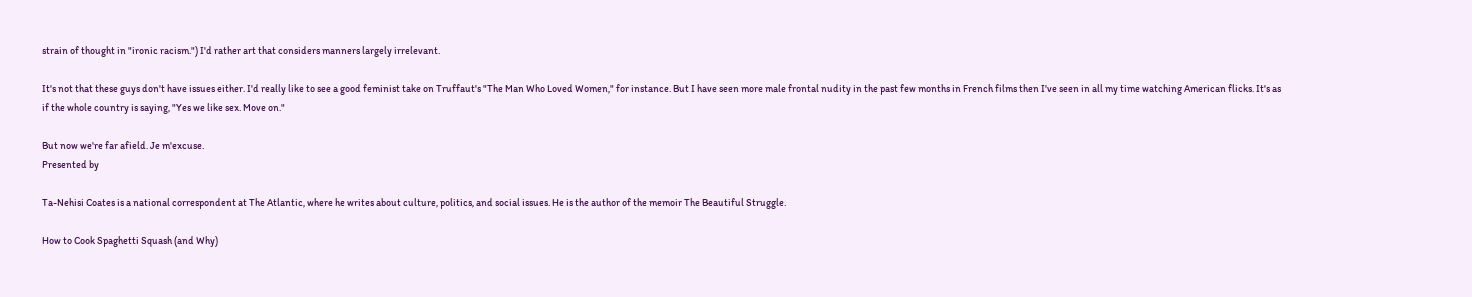strain of thought in "ironic racism.") I'd rather art that considers manners largely irrelevant.

It's not that these guys don't have issues either. I'd really like to see a good feminist take on Truffaut's "The Man Who Loved Women," for instance. But I have seen more male frontal nudity in the past few months in French films then I've seen in all my time watching American flicks. It's as if the whole country is saying, "Yes we like sex. Move on."

But now we're far afield. Je m'excuse.
Presented by

Ta-Nehisi Coates is a national correspondent at The Atlantic, where he writes about culture, politics, and social issues. He is the author of the memoir The Beautiful Struggle.

How to Cook Spaghetti Squash (and Why)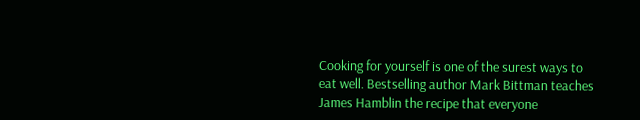Cooking for yourself is one of the surest ways to eat well. Bestselling author Mark Bittman teaches James Hamblin the recipe that everyone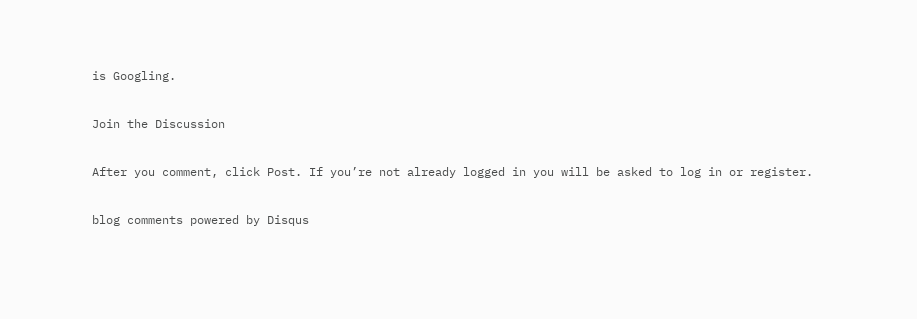is Googling.

Join the Discussion

After you comment, click Post. If you’re not already logged in you will be asked to log in or register.

blog comments powered by Disqus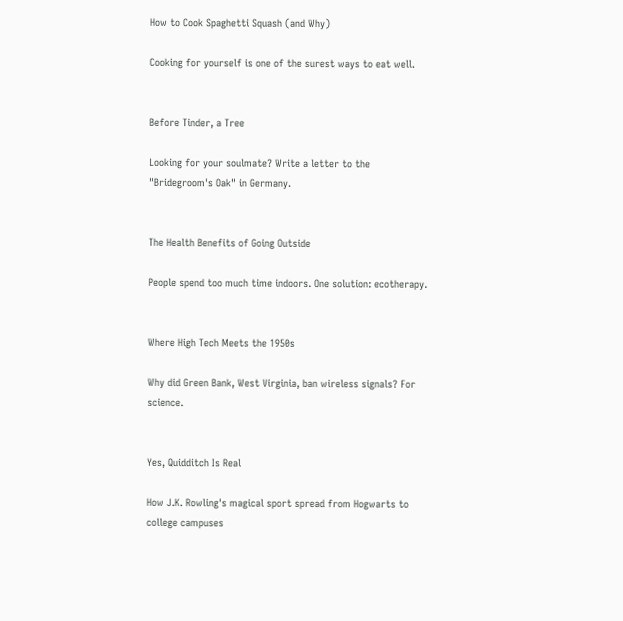How to Cook Spaghetti Squash (and Why)

Cooking for yourself is one of the surest ways to eat well.


Before Tinder, a Tree

Looking for your soulmate? Write a letter to the "Bridegroom's Oak" in Germany.


The Health Benefits of Going Outside

People spend too much time indoors. One solution: ecotherapy.


Where High Tech Meets the 1950s

Why did Green Bank, West Virginia, ban wireless signals? For science.


Yes, Quidditch Is Real

How J.K. Rowling's magical sport spread from Hogwarts to college campuses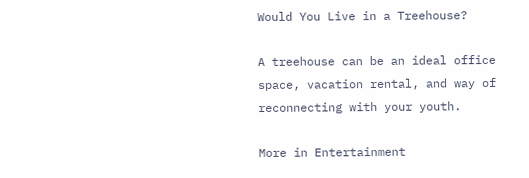Would You Live in a Treehouse?

A treehouse can be an ideal office space, vacation rental, and way of reconnecting with your youth.

More in Entertainment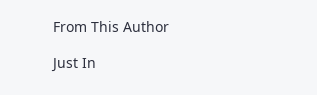From This Author

Just In